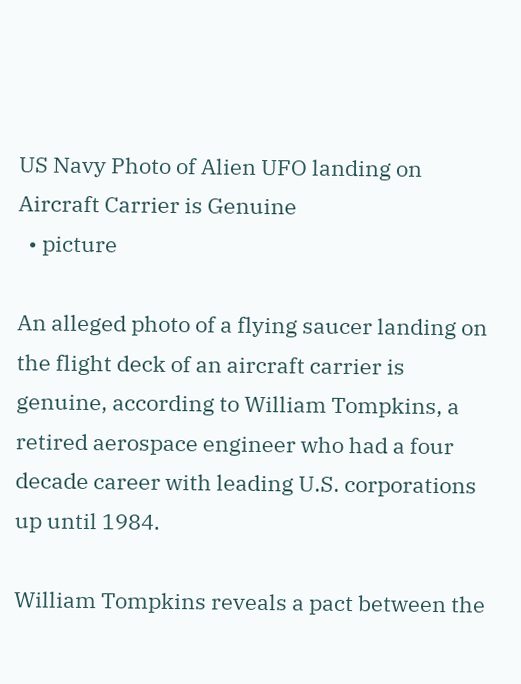US Navy Photo of Alien UFO landing on Aircraft Carrier is Genuine
  • picture

An alleged photo of a flying saucer landing on the flight deck of an aircraft carrier is genuine, according to William Tompkins, a retired aerospace engineer who had a four decade career with leading U.S. corporations up until 1984.

William Tompkins reveals a pact between the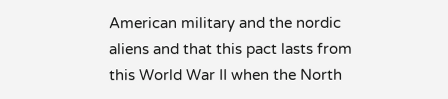American military and the nordic aliens and that this pact lasts from this World War II when the North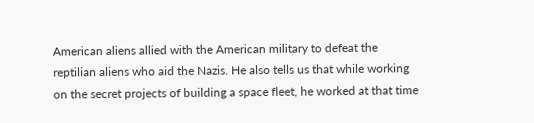American aliens allied with the American military to defeat the reptilian aliens who aid the Nazis. He also tells us that while working on the secret projects of building a space fleet, he worked at that time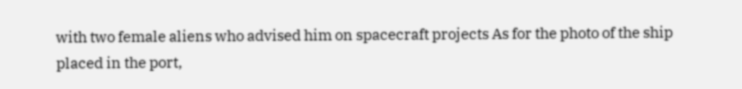with two female aliens who advised him on spacecraft projects As for the photo of the ship placed in the port,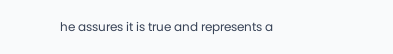he assures it is true and represents a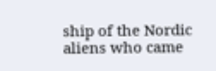ship of the Nordic aliens who came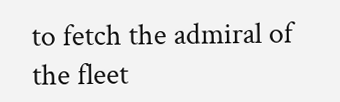to fetch the admiral of the fleet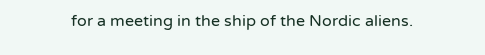for a meeting in the ship of the Nordic aliens.